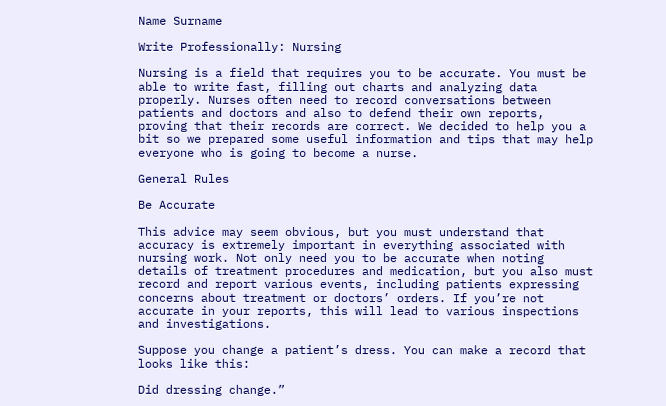Name Surname

Write Professionally: Nursing

Nursing is a field that requires you to be accurate. You must be able to write fast, filling out charts and analyzing data properly. Nurses often need to record conversations between patients and doctors and also to defend their own reports, proving that their records are correct. We decided to help you a bit so we prepared some useful information and tips that may help everyone who is going to become a nurse.

General Rules

Be Accurate

This advice may seem obvious, but you must understand that accuracy is extremely important in everything associated with nursing work. Not only need you to be accurate when noting details of treatment procedures and medication, but you also must record and report various events, including patients expressing concerns about treatment or doctors’ orders. If you’re not accurate in your reports, this will lead to various inspections and investigations.

Suppose you change a patient’s dress. You can make a record that looks like this:

Did dressing change.”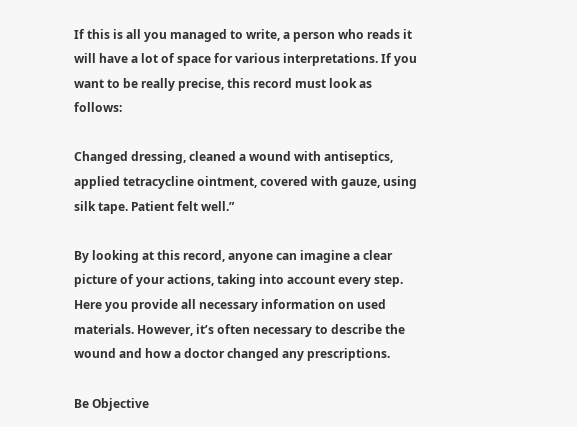If this is all you managed to write, a person who reads it will have a lot of space for various interpretations. If you want to be really precise, this record must look as follows:

Changed dressing, cleaned a wound with antiseptics, applied tetracycline ointment, covered with gauze, using silk tape. Patient felt well.”

By looking at this record, anyone can imagine a clear picture of your actions, taking into account every step. Here you provide all necessary information on used materials. However, it’s often necessary to describe the wound and how a doctor changed any prescriptions.

Be Objective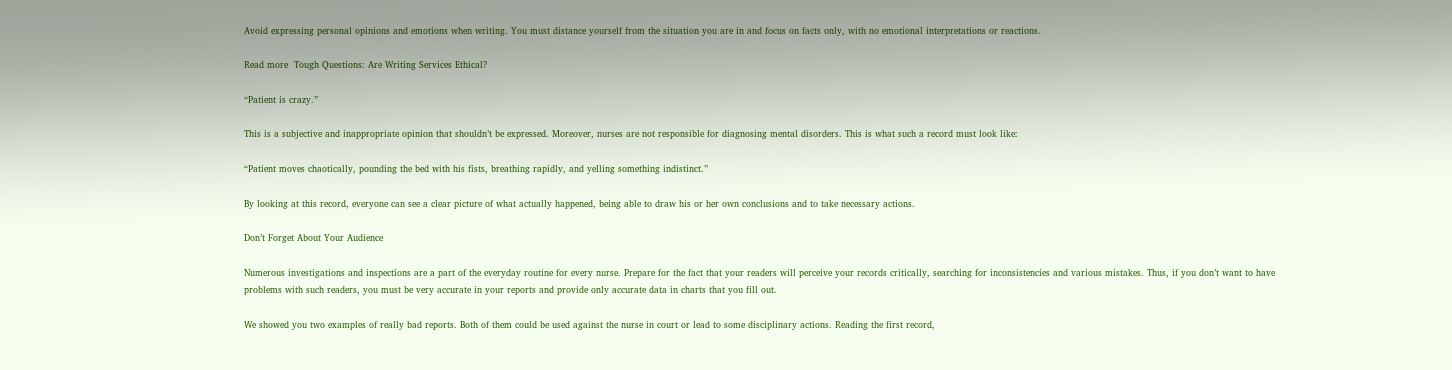Avoid expressing personal opinions and emotions when writing. You must distance yourself from the situation you are in and focus on facts only, with no emotional interpretations or reactions.

Read more  Tough Questions: Are Writing Services Ethical?

“Patient is crazy.”

This is a subjective and inappropriate opinion that shouldn’t be expressed. Moreover, nurses are not responsible for diagnosing mental disorders. This is what such a record must look like:

“Patient moves chaotically, pounding the bed with his fists, breathing rapidly, and yelling something indistinct.”

By looking at this record, everyone can see a clear picture of what actually happened, being able to draw his or her own conclusions and to take necessary actions.

Don’t Forget About Your Audience

Numerous investigations and inspections are a part of the everyday routine for every nurse. Prepare for the fact that your readers will perceive your records critically, searching for inconsistencies and various mistakes. Thus, if you don’t want to have problems with such readers, you must be very accurate in your reports and provide only accurate data in charts that you fill out.

We showed you two examples of really bad reports. Both of them could be used against the nurse in court or lead to some disciplinary actions. Reading the first record,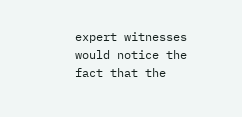expert witnesses would notice the fact that the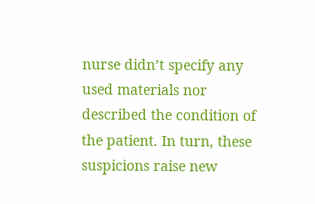nurse didn’t specify any used materials nor described the condition of the patient. In turn, these suspicions raise new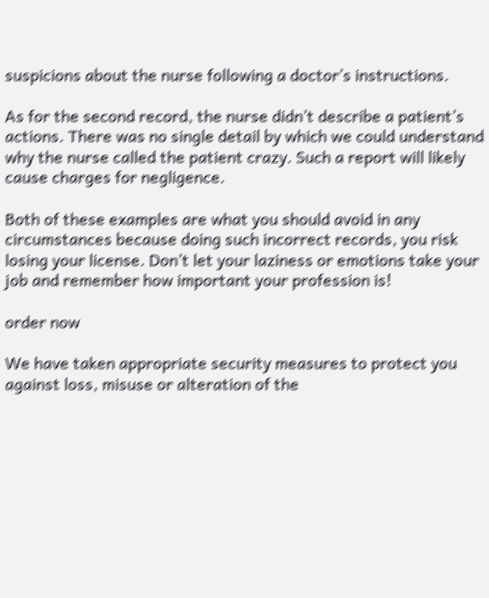suspicions about the nurse following a doctor’s instructions.

As for the second record, the nurse didn’t describe a patient’s actions. There was no single detail by which we could understand why the nurse called the patient crazy. Such a report will likely cause charges for negligence.

Both of these examples are what you should avoid in any circumstances because doing such incorrect records, you risk losing your license. Don’t let your laziness or emotions take your job and remember how important your profession is!

order now

We have taken appropriate security measures to protect you against loss, misuse or alteration of the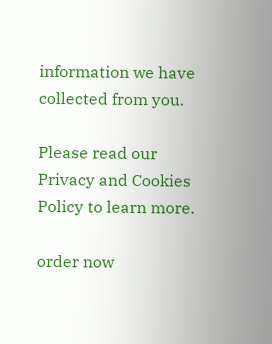information we have collected from you.

Please read our Privacy and Cookies Policy to learn more.

order now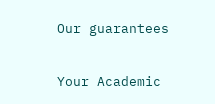Our guarantees

Your Academic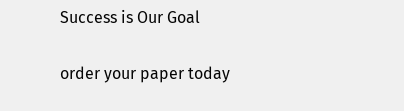Success is Our Goal

order your paper today